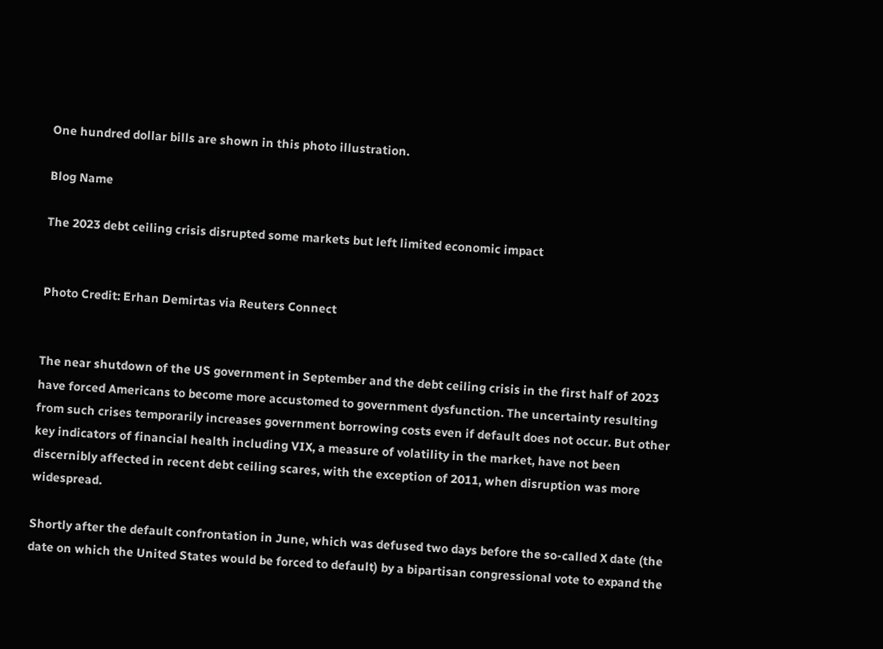One hundred dollar bills are shown in this photo illustration.

Blog Name

The 2023 debt ceiling crisis disrupted some markets but left limited economic impact


Photo Credit: Erhan Demirtas via Reuters Connect


The near shutdown of the US government in September and the debt ceiling crisis in the first half of 2023 have forced Americans to become more accustomed to government dysfunction. The uncertainty resulting from such crises temporarily increases government borrowing costs even if default does not occur. But other key indicators of financial health including VIX, a measure of volatility in the market, have not been discernibly affected in recent debt ceiling scares, with the exception of 2011, when disruption was more widespread.

Shortly after the default confrontation in June, which was defused two days before the so-called X date (the date on which the United States would be forced to default) by a bipartisan congressional vote to expand the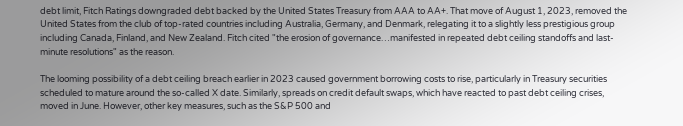debt limit, Fitch Ratings downgraded debt backed by the United States Treasury from AAA to AA+. That move of August 1, 2023, removed the United States from the club of top-rated countries including Australia, Germany, and Denmark, relegating it to a slightly less prestigious group including Canada, Finland, and New Zealand. Fitch cited "the erosion of governance…manifested in repeated debt ceiling standoffs and last-minute resolutions" as the reason.

The looming possibility of a debt ceiling breach earlier in 2023 caused government borrowing costs to rise, particularly in Treasury securities scheduled to mature around the so-called X date. Similarly, spreads on credit default swaps, which have reacted to past debt ceiling crises, moved in June. However, other key measures, such as the S&P 500 and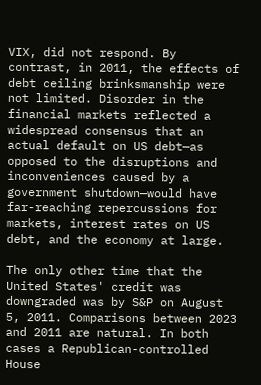VIX, did not respond. By contrast, in 2011, the effects of debt ceiling brinksmanship were not limited. Disorder in the financial markets reflected a widespread consensus that an actual default on US debt—as opposed to the disruptions and inconveniences caused by a government shutdown—would have far-reaching repercussions for markets, interest rates on US debt, and the economy at large.

The only other time that the United States' credit was downgraded was by S&P on August 5, 2011. Comparisons between 2023 and 2011 are natural. In both cases a Republican-controlled House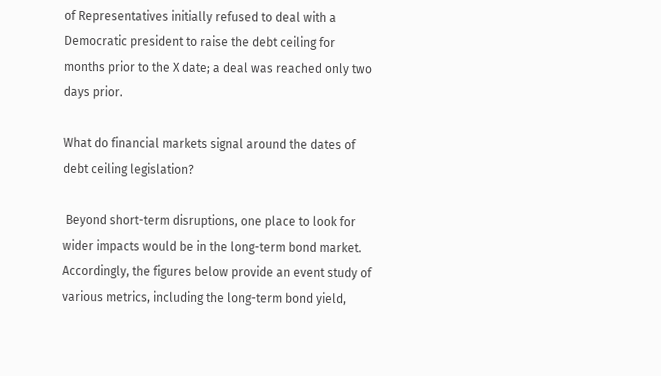of Representatives initially refused to deal with a Democratic president to raise the debt ceiling for months prior to the X date; a deal was reached only two days prior.

What do financial markets signal around the dates of debt ceiling legislation?

 Beyond short-term disruptions, one place to look for wider impacts would be in the long-term bond market. Accordingly, the figures below provide an event study of various metrics, including the long-term bond yield,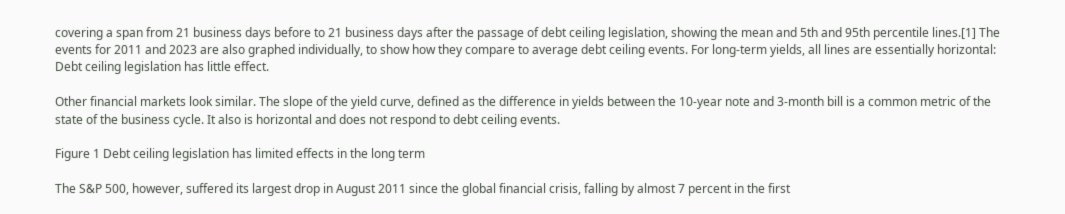covering a span from 21 business days before to 21 business days after the passage of debt ceiling legislation, showing the mean and 5th and 95th percentile lines.[1] The events for 2011 and 2023 are also graphed individually, to show how they compare to average debt ceiling events. For long-term yields, all lines are essentially horizontal: Debt ceiling legislation has little effect.

Other financial markets look similar. The slope of the yield curve, defined as the difference in yields between the 10-year note and 3-month bill is a common metric of the state of the business cycle. It also is horizontal and does not respond to debt ceiling events.

Figure 1 Debt ceiling legislation has limited effects in the long term

The S&P 500, however, suffered its largest drop in August 2011 since the global financial crisis, falling by almost 7 percent in the first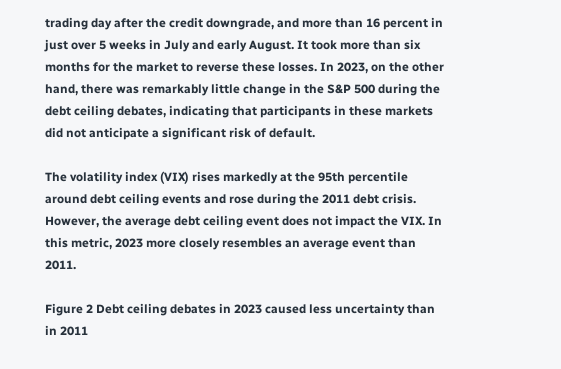trading day after the credit downgrade, and more than 16 percent in just over 5 weeks in July and early August. It took more than six months for the market to reverse these losses. In 2023, on the other hand, there was remarkably little change in the S&P 500 during the debt ceiling debates, indicating that participants in these markets did not anticipate a significant risk of default.

The volatility index (VIX) rises markedly at the 95th percentile around debt ceiling events and rose during the 2011 debt crisis. However, the average debt ceiling event does not impact the VIX. In this metric, 2023 more closely resembles an average event than 2011.

Figure 2 Debt ceiling debates in 2023 caused less uncertainty than in 2011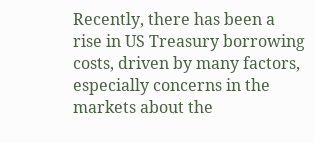Recently, there has been a rise in US Treasury borrowing costs, driven by many factors, especially concerns in the markets about the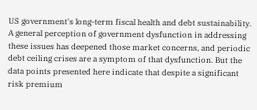US government's long-term fiscal health and debt sustainability. A general perception of government dysfunction in addressing these issues has deepened those market concerns, and periodic debt ceiling crises are a symptom of that dysfunction. But the data points presented here indicate that despite a significant risk premium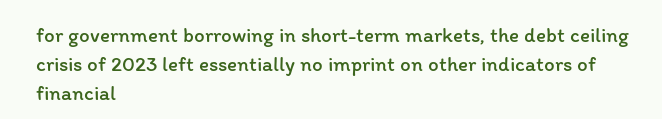for government borrowing in short-term markets, the debt ceiling crisis of 2023 left essentially no imprint on other indicators of financial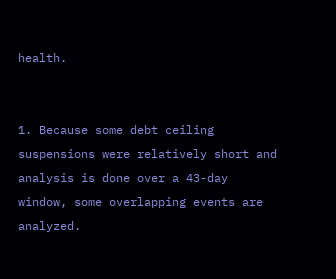health.


1. Because some debt ceiling suspensions were relatively short and analysis is done over a 43-day window, some overlapping events are analyzed.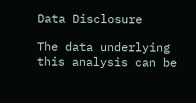Data Disclosure

The data underlying this analysis can be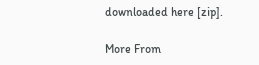downloaded here [zip].

More From